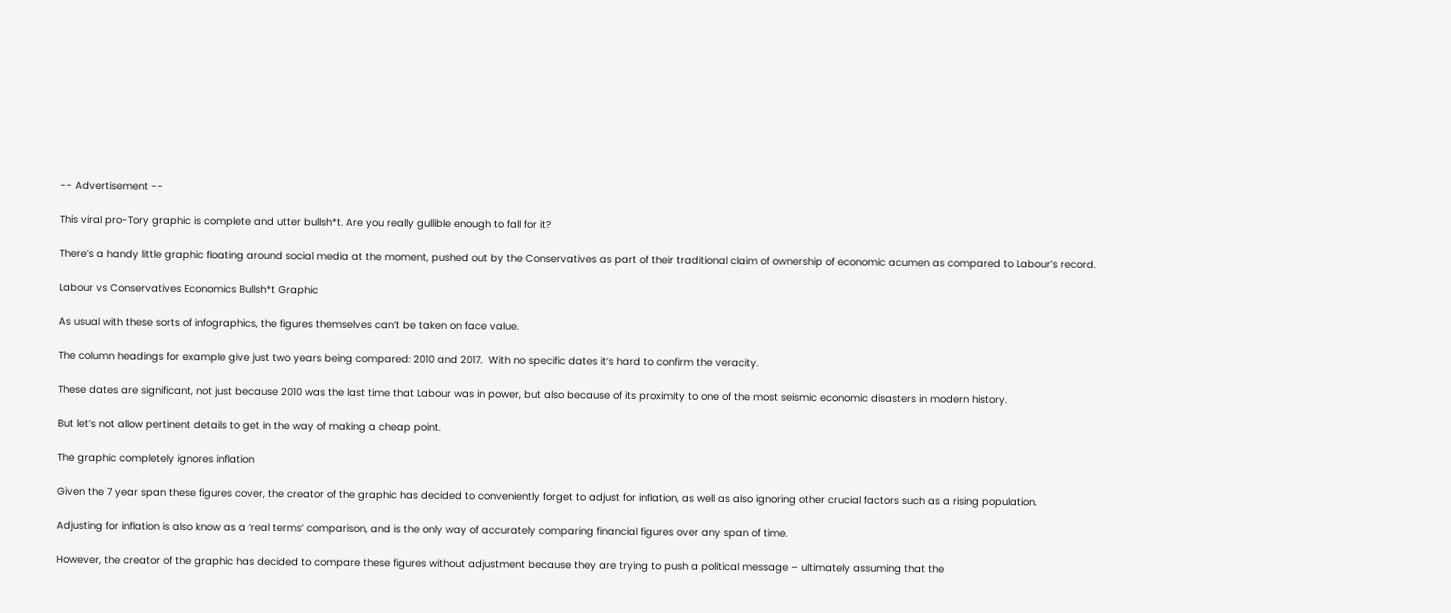-- Advertisement --

This viral pro-Tory graphic is complete and utter bullsh*t. Are you really gullible enough to fall for it?

There’s a handy little graphic floating around social media at the moment, pushed out by the Conservatives as part of their traditional claim of ownership of economic acumen as compared to Labour’s record.

Labour vs Conservatives Economics Bullsh*t Graphic

As usual with these sorts of infographics, the figures themselves can’t be taken on face value.

The column headings for example give just two years being compared: 2010 and 2017.  With no specific dates it’s hard to confirm the veracity.

These dates are significant, not just because 2010 was the last time that Labour was in power, but also because of its proximity to one of the most seismic economic disasters in modern history.

But let’s not allow pertinent details to get in the way of making a cheap point.

The graphic completely ignores inflation

Given the 7 year span these figures cover, the creator of the graphic has decided to conveniently forget to adjust for inflation, as well as also ignoring other crucial factors such as a rising population.

Adjusting for inflation is also know as a ‘real terms’ comparison, and is the only way of accurately comparing financial figures over any span of time.

However, the creator of the graphic has decided to compare these figures without adjustment because they are trying to push a political message – ultimately assuming that the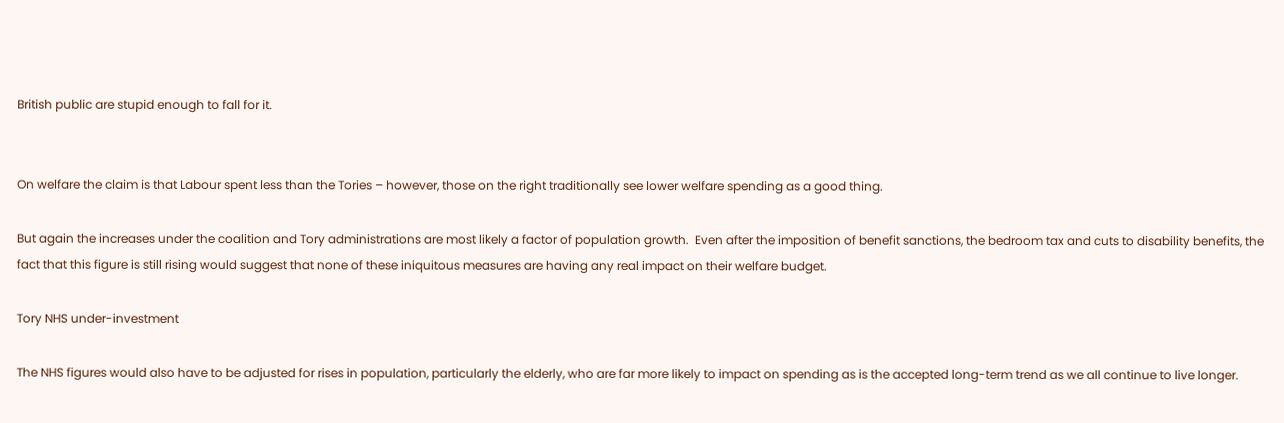British public are stupid enough to fall for it.


On welfare the claim is that Labour spent less than the Tories – however, those on the right traditionally see lower welfare spending as a good thing.

But again the increases under the coalition and Tory administrations are most likely a factor of population growth.  Even after the imposition of benefit sanctions, the bedroom tax and cuts to disability benefits, the fact that this figure is still rising would suggest that none of these iniquitous measures are having any real impact on their welfare budget.

Tory NHS under-investment

The NHS figures would also have to be adjusted for rises in population, particularly the elderly, who are far more likely to impact on spending as is the accepted long-term trend as we all continue to live longer.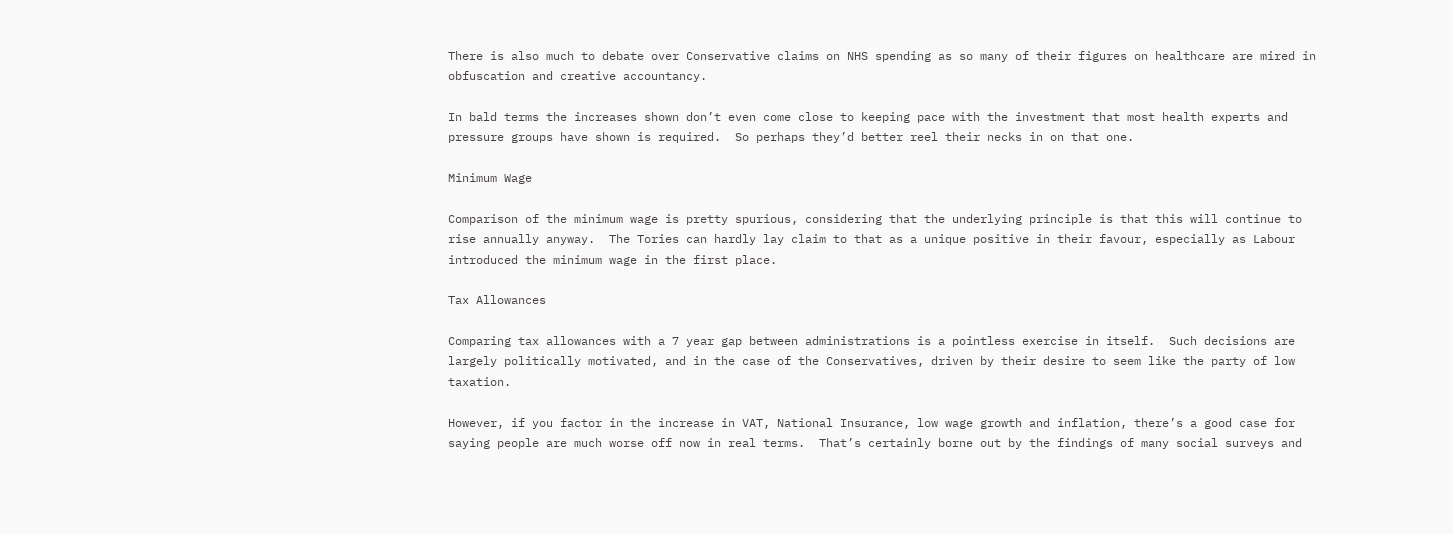There is also much to debate over Conservative claims on NHS spending as so many of their figures on healthcare are mired in obfuscation and creative accountancy.

In bald terms the increases shown don’t even come close to keeping pace with the investment that most health experts and pressure groups have shown is required.  So perhaps they’d better reel their necks in on that one.

Minimum Wage

Comparison of the minimum wage is pretty spurious, considering that the underlying principle is that this will continue to rise annually anyway.  The Tories can hardly lay claim to that as a unique positive in their favour, especially as Labour introduced the minimum wage in the first place.

Tax Allowances

Comparing tax allowances with a 7 year gap between administrations is a pointless exercise in itself.  Such decisions are largely politically motivated, and in the case of the Conservatives, driven by their desire to seem like the party of low taxation.

However, if you factor in the increase in VAT, National Insurance, low wage growth and inflation, there’s a good case for saying people are much worse off now in real terms.  That’s certainly borne out by the findings of many social surveys and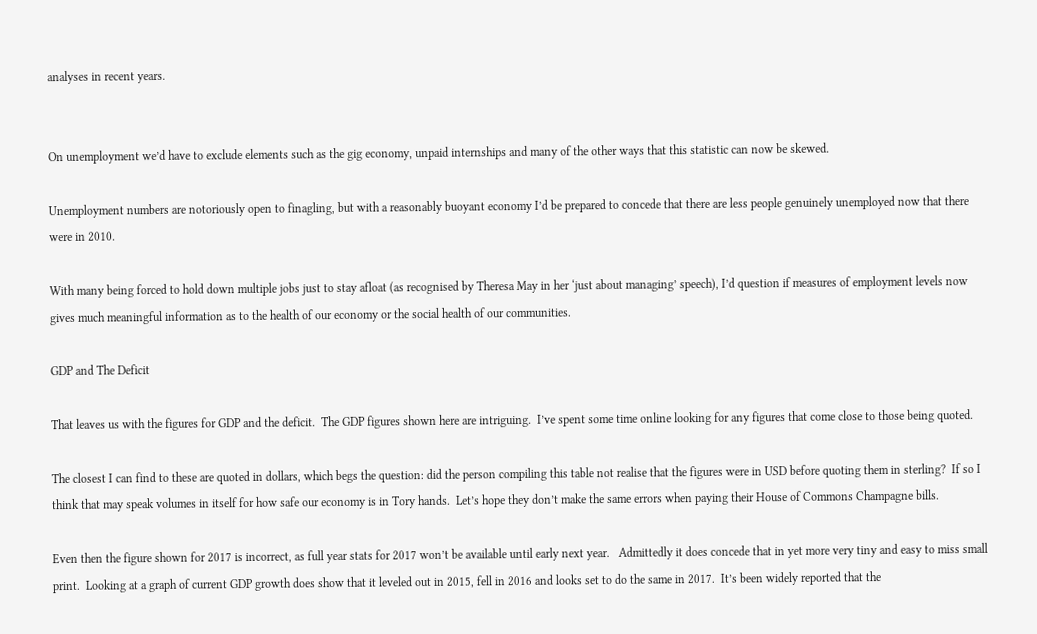analyses in recent years.


On unemployment we’d have to exclude elements such as the gig economy, unpaid internships and many of the other ways that this statistic can now be skewed.

Unemployment numbers are notoriously open to finagling, but with a reasonably buoyant economy I’d be prepared to concede that there are less people genuinely unemployed now that there were in 2010.

With many being forced to hold down multiple jobs just to stay afloat (as recognised by Theresa May in her ‘just about managing’ speech), I’d question if measures of employment levels now gives much meaningful information as to the health of our economy or the social health of our communities.

GDP and The Deficit

That leaves us with the figures for GDP and the deficit.  The GDP figures shown here are intriguing.  I’ve spent some time online looking for any figures that come close to those being quoted.

The closest I can find to these are quoted in dollars, which begs the question: did the person compiling this table not realise that the figures were in USD before quoting them in sterling?  If so I think that may speak volumes in itself for how safe our economy is in Tory hands.  Let’s hope they don’t make the same errors when paying their House of Commons Champagne bills.

Even then the figure shown for 2017 is incorrect, as full year stats for 2017 won’t be available until early next year.   Admittedly it does concede that in yet more very tiny and easy to miss small print.  Looking at a graph of current GDP growth does show that it leveled out in 2015, fell in 2016 and looks set to do the same in 2017.  It’s been widely reported that the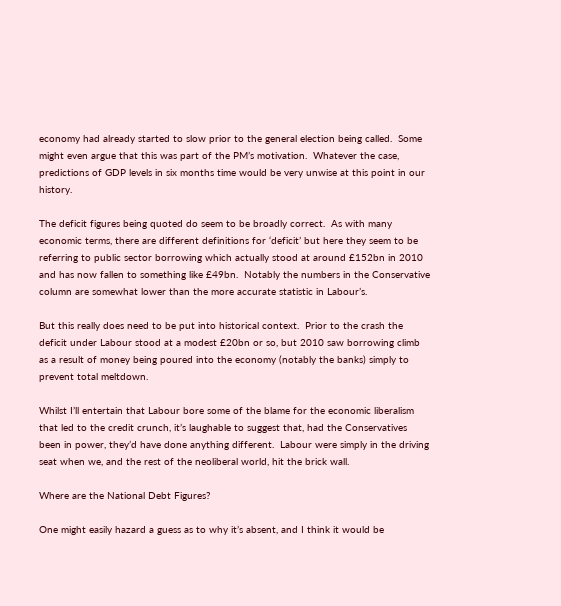economy had already started to slow prior to the general election being called.  Some might even argue that this was part of the PM’s motivation.  Whatever the case, predictions of GDP levels in six months time would be very unwise at this point in our history.

The deficit figures being quoted do seem to be broadly correct.  As with many economic terms, there are different definitions for ‘deficit’ but here they seem to be referring to public sector borrowing which actually stood at around £152bn in 2010 and has now fallen to something like £49bn.  Notably the numbers in the Conservative column are somewhat lower than the more accurate statistic in Labour’s.

But this really does need to be put into historical context.  Prior to the crash the deficit under Labour stood at a modest £20bn or so, but 2010 saw borrowing climb as a result of money being poured into the economy (notably the banks) simply to prevent total meltdown.

Whilst I’ll entertain that Labour bore some of the blame for the economic liberalism that led to the credit crunch, it’s laughable to suggest that, had the Conservatives been in power, they’d have done anything different.  Labour were simply in the driving seat when we, and the rest of the neoliberal world, hit the brick wall.

Where are the National Debt Figures?

One might easily hazard a guess as to why it’s absent, and I think it would be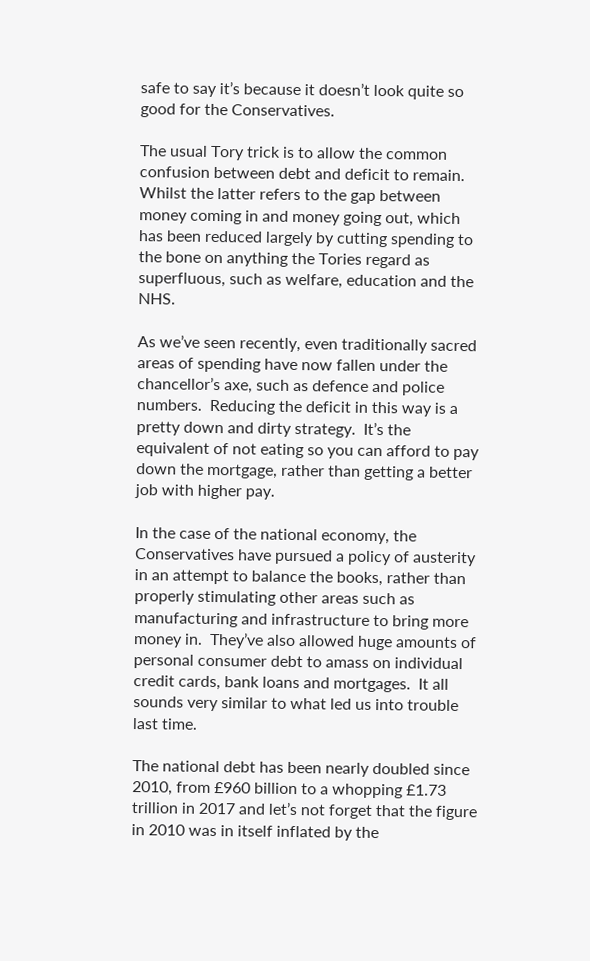safe to say it’s because it doesn’t look quite so good for the Conservatives.

The usual Tory trick is to allow the common confusion between debt and deficit to remain.  Whilst the latter refers to the gap between money coming in and money going out, which has been reduced largely by cutting spending to the bone on anything the Tories regard as superfluous, such as welfare, education and the NHS.

As we’ve seen recently, even traditionally sacred areas of spending have now fallen under the chancellor’s axe, such as defence and police numbers.  Reducing the deficit in this way is a pretty down and dirty strategy.  It’s the equivalent of not eating so you can afford to pay down the mortgage, rather than getting a better job with higher pay.

In the case of the national economy, the Conservatives have pursued a policy of austerity in an attempt to balance the books, rather than properly stimulating other areas such as manufacturing and infrastructure to bring more money in.  They’ve also allowed huge amounts of personal consumer debt to amass on individual credit cards, bank loans and mortgages.  It all sounds very similar to what led us into trouble last time.

The national debt has been nearly doubled since 2010, from £960 billion to a whopping £1.73 trillion in 2017 and let’s not forget that the figure in 2010 was in itself inflated by the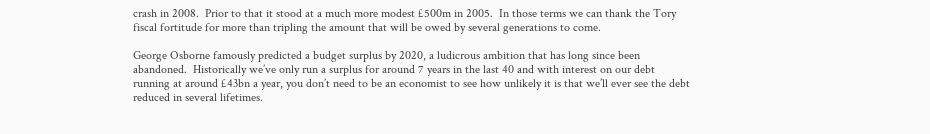crash in 2008.  Prior to that it stood at a much more modest £500m in 2005.  In those terms we can thank the Tory fiscal fortitude for more than tripling the amount that will be owed by several generations to come.

George Osborne famously predicted a budget surplus by 2020, a ludicrous ambition that has long since been abandoned.  Historically we’ve only run a surplus for around 7 years in the last 40 and with interest on our debt running at around £43bn a year, you don’t need to be an economist to see how unlikely it is that we’ll ever see the debt reduced in several lifetimes.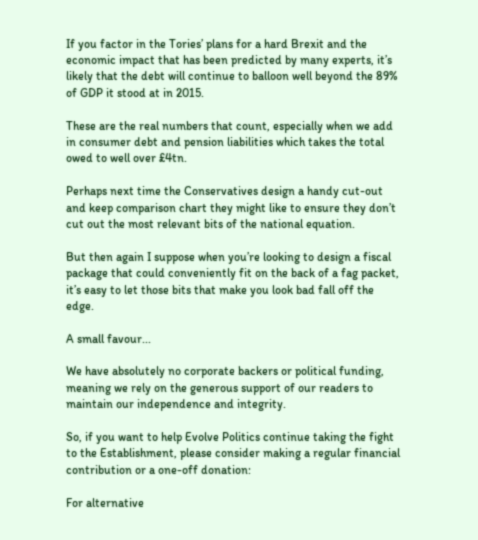If you factor in the Tories’ plans for a hard Brexit and the economic impact that has been predicted by many experts, it’s likely that the debt will continue to balloon well beyond the 89% of GDP it stood at in 2015.

These are the real numbers that count, especially when we add in consumer debt and pension liabilities which takes the total owed to well over £4tn.

Perhaps next time the Conservatives design a handy cut-out and keep comparison chart they might like to ensure they don’t cut out the most relevant bits of the national equation.

But then again I suppose when you’re looking to design a fiscal package that could conveniently fit on the back of a fag packet, it’s easy to let those bits that make you look bad fall off the edge.

A small favour...

We have absolutely no corporate backers or political funding, meaning we rely on the generous support of our readers to maintain our independence and integrity.

So, if you want to help Evolve Politics continue taking the fight to the Establishment, please consider making a regular financial contribution or a one-off donation:

For alternative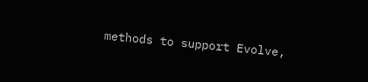methods to support Evolve,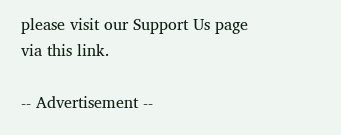please visit our Support Us page via this link.

-- Advertisement --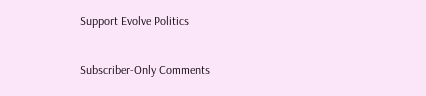Support Evolve Politics

Subscriber-Only Comments